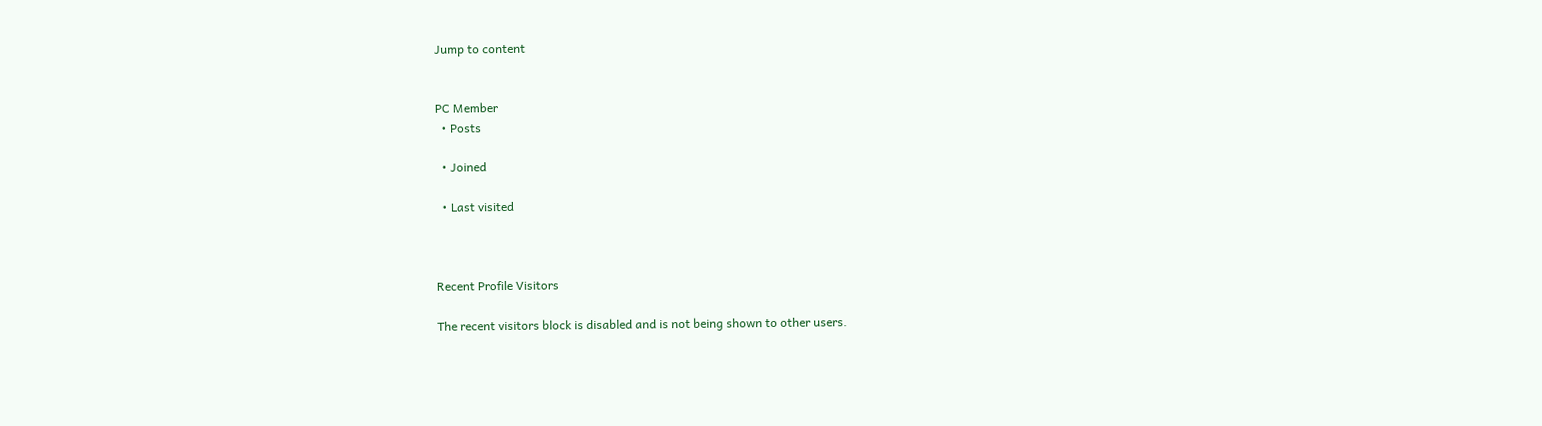Jump to content


PC Member
  • Posts

  • Joined

  • Last visited



Recent Profile Visitors

The recent visitors block is disabled and is not being shown to other users.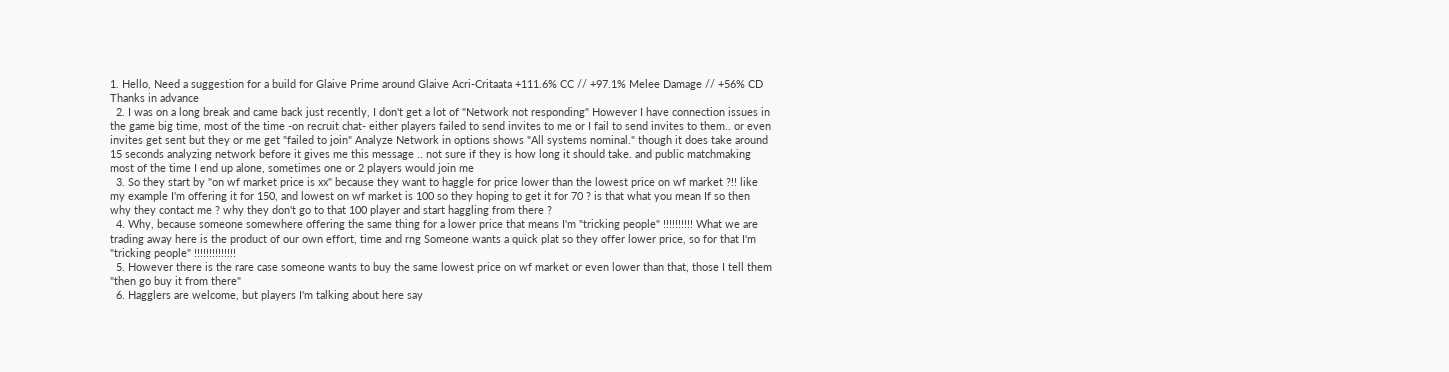1. Hello, Need a suggestion for a build for Glaive Prime around Glaive Acri-Critaata +111.6% CC // +97.1% Melee Damage // +56% CD Thanks in advance
  2. I was on a long break and came back just recently, I don't get a lot of "Network not responding" However I have connection issues in the game big time, most of the time -on recruit chat- either players failed to send invites to me or I fail to send invites to them.. or even invites get sent but they or me get "failed to join" Analyze Network in options shows "All systems nominal." though it does take around 15 seconds analyzing network before it gives me this message .. not sure if they is how long it should take. and public matchmaking most of the time I end up alone, sometimes one or 2 players would join me
  3. So they start by "on wf market price is xx" because they want to haggle for price lower than the lowest price on wf market ?!! like my example I'm offering it for 150, and lowest on wf market is 100 so they hoping to get it for 70 ? is that what you mean If so then why they contact me ? why they don't go to that 100 player and start haggling from there ?
  4. Why, because someone somewhere offering the same thing for a lower price that means I'm "tricking people" !!!!!!!!!! What we are trading away here is the product of our own effort, time and rng Someone wants a quick plat so they offer lower price, so for that I'm "tricking people" !!!!!!!!!!!!!!
  5. However there is the rare case someone wants to buy the same lowest price on wf market or even lower than that, those I tell them "then go buy it from there"
  6. Hagglers are welcome, but players I'm talking about here say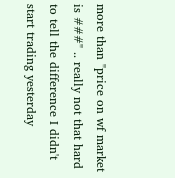more than "price on wf market is ###" .. really not that hard to tell the difference I didn't start trading yesterday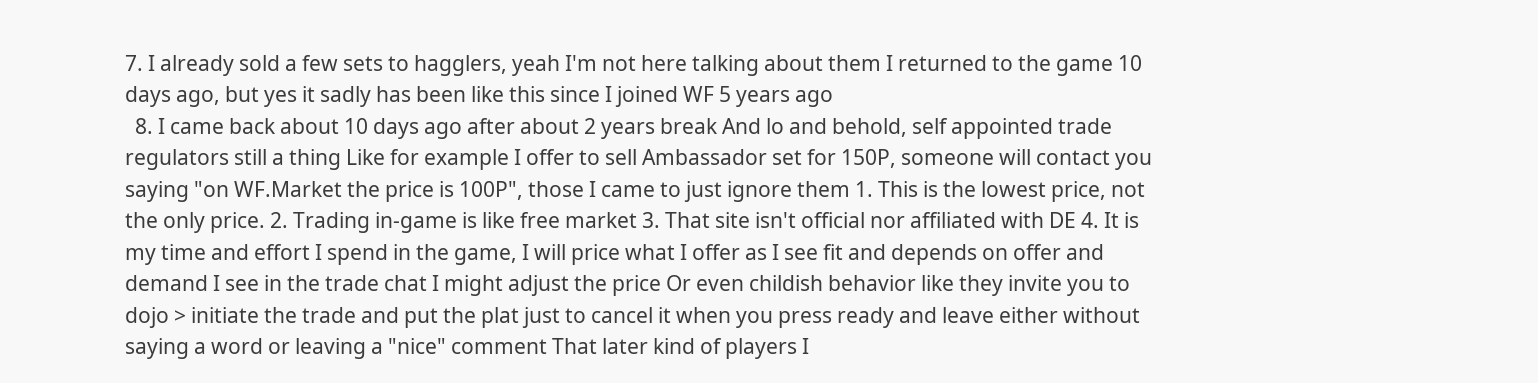7. I already sold a few sets to hagglers, yeah I'm not here talking about them I returned to the game 10 days ago, but yes it sadly has been like this since I joined WF 5 years ago
  8. I came back about 10 days ago after about 2 years break And lo and behold, self appointed trade regulators still a thing Like for example I offer to sell Ambassador set for 150P, someone will contact you saying "on WF.Market the price is 100P", those I came to just ignore them 1. This is the lowest price, not the only price. 2. Trading in-game is like free market 3. That site isn't official nor affiliated with DE 4. It is my time and effort I spend in the game, I will price what I offer as I see fit and depends on offer and demand I see in the trade chat I might adjust the price Or even childish behavior like they invite you to dojo > initiate the trade and put the plat just to cancel it when you press ready and leave either without saying a word or leaving a "nice" comment That later kind of players I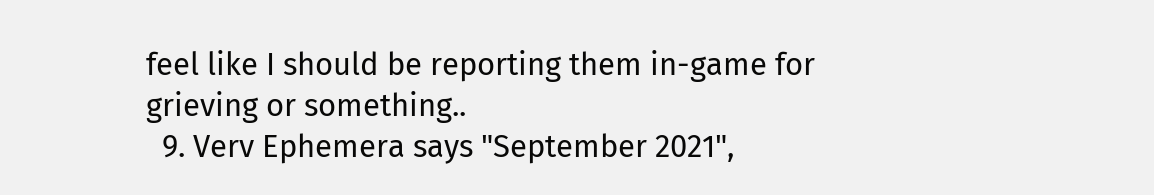feel like I should be reporting them in-game for grieving or something..
  9. Verv Ephemera says "September 2021",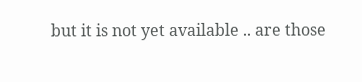but it is not yet available .. are those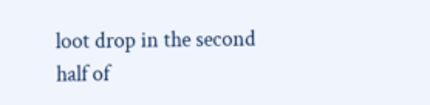loot drop in the second half of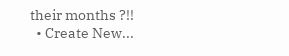their months ?!!
  • Create New...